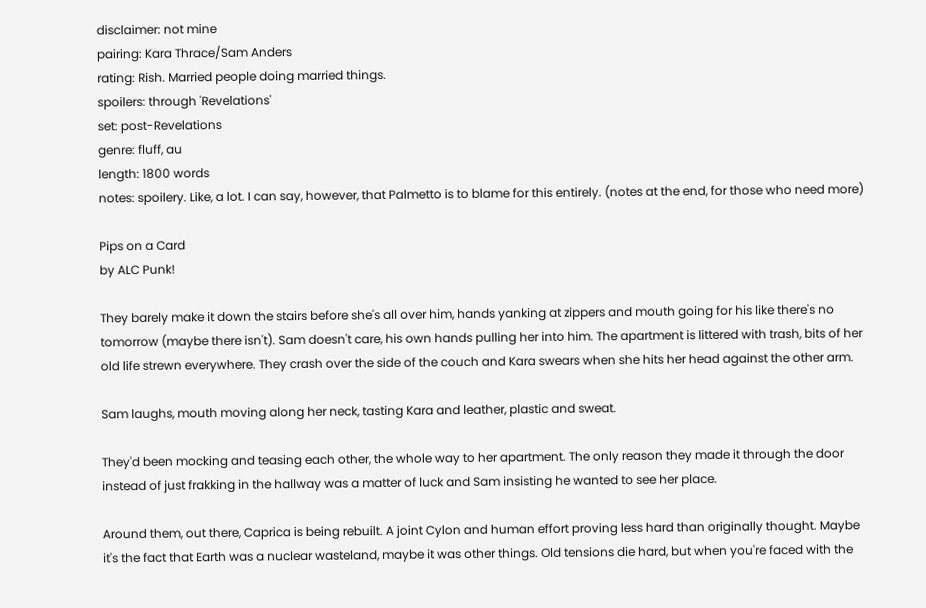disclaimer: not mine
pairing: Kara Thrace/Sam Anders
rating: Rish. Married people doing married things.
spoilers: through 'Revelations'
set: post-Revelations
genre: fluff, au
length: 1800 words
notes: spoilery. Like, a lot. I can say, however, that Palmetto is to blame for this entirely. (notes at the end, for those who need more)

Pips on a Card
by ALC Punk!

They barely make it down the stairs before she's all over him, hands yanking at zippers and mouth going for his like there's no tomorrow (maybe there isn't). Sam doesn't care, his own hands pulling her into him. The apartment is littered with trash, bits of her old life strewn everywhere. They crash over the side of the couch and Kara swears when she hits her head against the other arm.

Sam laughs, mouth moving along her neck, tasting Kara and leather, plastic and sweat.

They'd been mocking and teasing each other, the whole way to her apartment. The only reason they made it through the door instead of just frakking in the hallway was a matter of luck and Sam insisting he wanted to see her place.

Around them, out there, Caprica is being rebuilt. A joint Cylon and human effort proving less hard than originally thought. Maybe it's the fact that Earth was a nuclear wasteland, maybe it was other things. Old tensions die hard, but when you're faced with the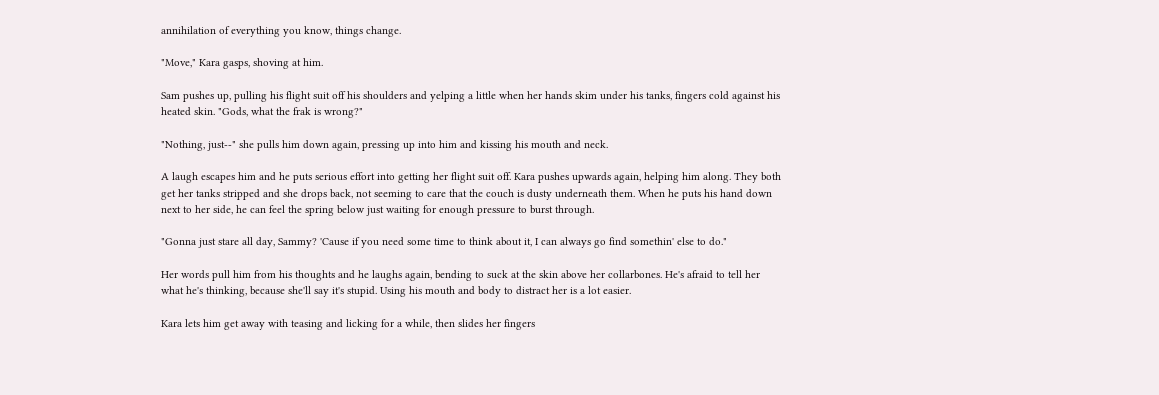annihilation of everything you know, things change.

"Move," Kara gasps, shoving at him.

Sam pushes up, pulling his flight suit off his shoulders and yelping a little when her hands skim under his tanks, fingers cold against his heated skin. "Gods, what the frak is wrong?"

"Nothing, just--" she pulls him down again, pressing up into him and kissing his mouth and neck.

A laugh escapes him and he puts serious effort into getting her flight suit off. Kara pushes upwards again, helping him along. They both get her tanks stripped and she drops back, not seeming to care that the couch is dusty underneath them. When he puts his hand down next to her side, he can feel the spring below just waiting for enough pressure to burst through.

"Gonna just stare all day, Sammy? 'Cause if you need some time to think about it, I can always go find somethin' else to do."

Her words pull him from his thoughts and he laughs again, bending to suck at the skin above her collarbones. He's afraid to tell her what he's thinking, because she'll say it's stupid. Using his mouth and body to distract her is a lot easier.

Kara lets him get away with teasing and licking for a while, then slides her fingers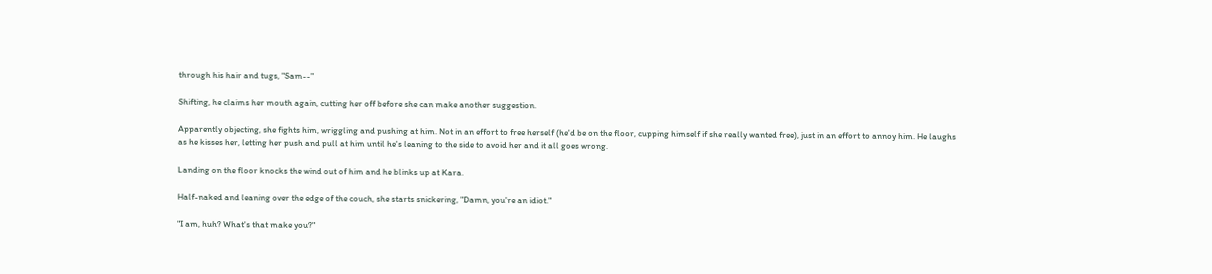through his hair and tugs, "Sam--"

Shifting, he claims her mouth again, cutting her off before she can make another suggestion.

Apparently objecting, she fights him, wriggling and pushing at him. Not in an effort to free herself (he'd be on the floor, cupping himself if she really wanted free), just in an effort to annoy him. He laughs as he kisses her, letting her push and pull at him until he's leaning to the side to avoid her and it all goes wrong.

Landing on the floor knocks the wind out of him and he blinks up at Kara.

Half-naked and leaning over the edge of the couch, she starts snickering, "Damn, you're an idiot."

"I am, huh? What's that make you?"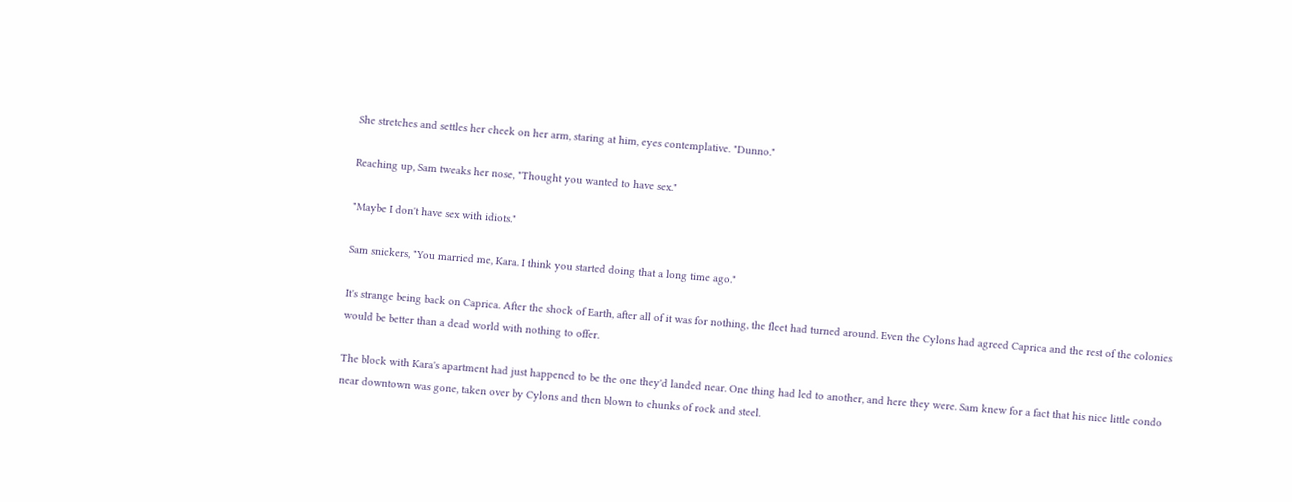She stretches and settles her cheek on her arm, staring at him, eyes contemplative. "Dunno."

Reaching up, Sam tweaks her nose, "Thought you wanted to have sex."

"Maybe I don't have sex with idiots."

Sam snickers, "You married me, Kara. I think you started doing that a long time ago."

It's strange being back on Caprica. After the shock of Earth, after all of it was for nothing, the fleet had turned around. Even the Cylons had agreed Caprica and the rest of the colonies would be better than a dead world with nothing to offer.

The block with Kara's apartment had just happened to be the one they'd landed near. One thing had led to another, and here they were. Sam knew for a fact that his nice little condo near downtown was gone, taken over by Cylons and then blown to chunks of rock and steel.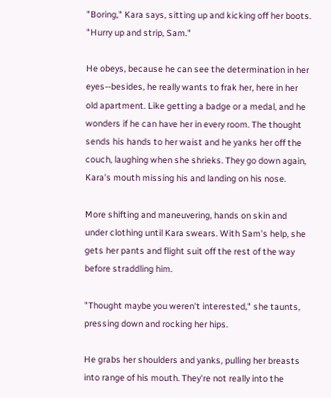"Boring," Kara says, sitting up and kicking off her boots. "Hurry up and strip, Sam."

He obeys, because he can see the determination in her eyes--besides, he really wants to frak her, here in her old apartment. Like getting a badge or a medal, and he wonders if he can have her in every room. The thought sends his hands to her waist and he yanks her off the couch, laughing when she shrieks. They go down again, Kara's mouth missing his and landing on his nose.

More shifting and maneuvering, hands on skin and under clothing until Kara swears. With Sam's help, she gets her pants and flight suit off the rest of the way before straddling him.

"Thought maybe you weren't interested," she taunts, pressing down and rocking her hips.

He grabs her shoulders and yanks, pulling her breasts into range of his mouth. They're not really into the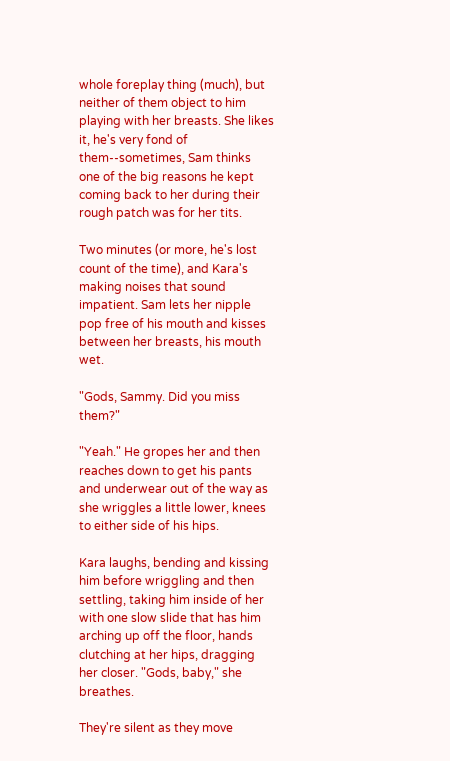whole foreplay thing (much), but neither of them object to him playing with her breasts. She likes it, he's very fond of them--sometimes, Sam thinks one of the big reasons he kept coming back to her during their rough patch was for her tits.

Two minutes (or more, he's lost count of the time), and Kara's making noises that sound impatient. Sam lets her nipple pop free of his mouth and kisses between her breasts, his mouth wet.

"Gods, Sammy. Did you miss them?"

"Yeah." He gropes her and then reaches down to get his pants and underwear out of the way as she wriggles a little lower, knees to either side of his hips.

Kara laughs, bending and kissing him before wriggling and then settling, taking him inside of her with one slow slide that has him arching up off the floor, hands clutching at her hips, dragging her closer. "Gods, baby," she breathes.

They're silent as they move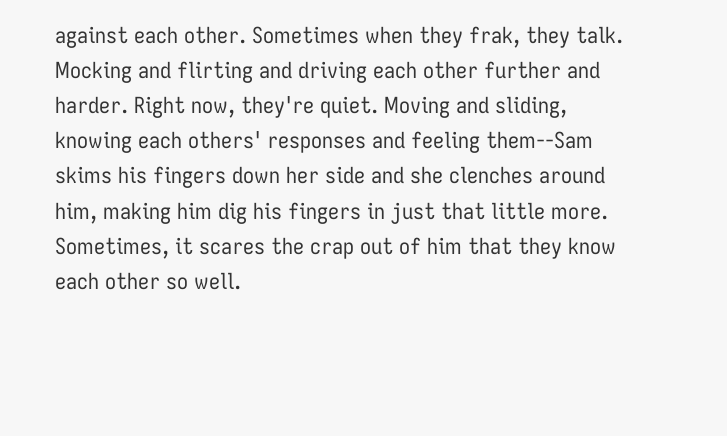against each other. Sometimes when they frak, they talk. Mocking and flirting and driving each other further and harder. Right now, they're quiet. Moving and sliding, knowing each others' responses and feeling them--Sam skims his fingers down her side and she clenches around him, making him dig his fingers in just that little more. Sometimes, it scares the crap out of him that they know each other so well.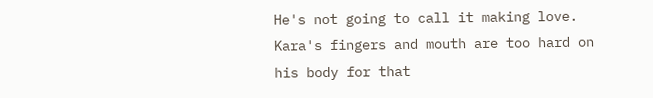He's not going to call it making love. Kara's fingers and mouth are too hard on his body for that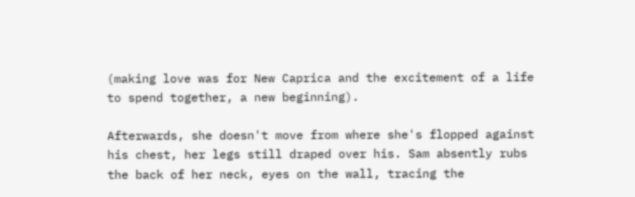(making love was for New Caprica and the excitement of a life to spend together, a new beginning).

Afterwards, she doesn't move from where she's flopped against his chest, her legs still draped over his. Sam absently rubs the back of her neck, eyes on the wall, tracing the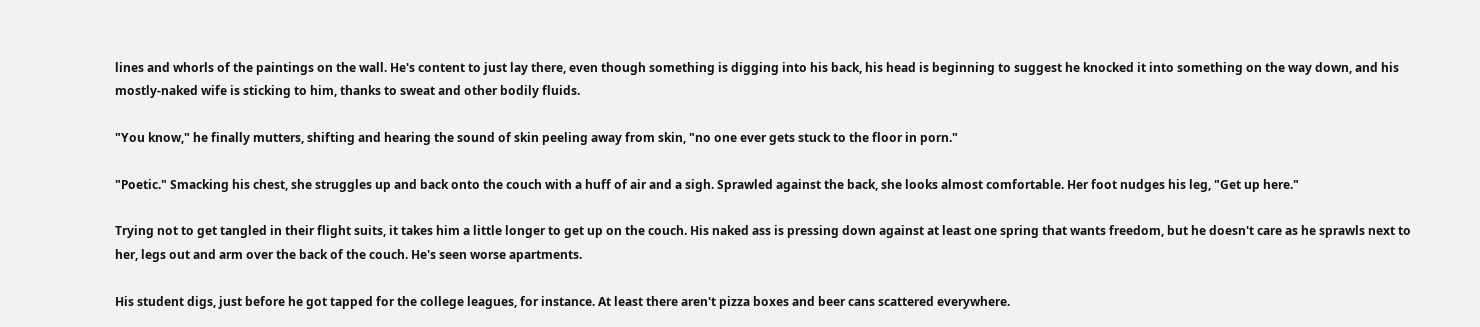lines and whorls of the paintings on the wall. He's content to just lay there, even though something is digging into his back, his head is beginning to suggest he knocked it into something on the way down, and his mostly-naked wife is sticking to him, thanks to sweat and other bodily fluids.

"You know," he finally mutters, shifting and hearing the sound of skin peeling away from skin, "no one ever gets stuck to the floor in porn."

"Poetic." Smacking his chest, she struggles up and back onto the couch with a huff of air and a sigh. Sprawled against the back, she looks almost comfortable. Her foot nudges his leg, "Get up here."

Trying not to get tangled in their flight suits, it takes him a little longer to get up on the couch. His naked ass is pressing down against at least one spring that wants freedom, but he doesn't care as he sprawls next to her, legs out and arm over the back of the couch. He's seen worse apartments.

His student digs, just before he got tapped for the college leagues, for instance. At least there aren't pizza boxes and beer cans scattered everywhere.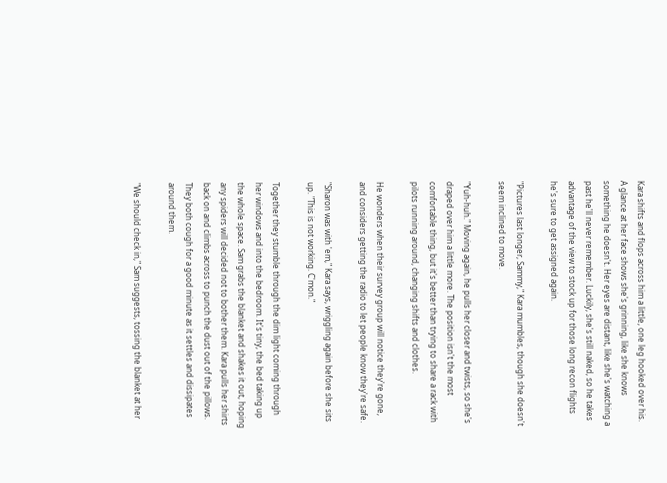Kara shifts and flops across him a little, one leg hooked over his. A glance at her face shows she's grinning, like she knows something he doesn't. Her eyes are distant, like she's watching a past he'll never remember. Luckily, she's still naked, so he takes advantage of the view to stock up for those long recon flights he's sure to get assigned again.

"Pictures last longer, Sammy," Kara mumbles, though she doesn't seem inclined to move.

"Yuh-huh." Moving again, he pulls her closer and twists, so she's draped over him a little more. The position isn't the most comfortable thing, but it's better than trying to share a rack with pilots running around, changing shifts and clothes.

He wonders when their survey group will notice they're gone, and considers getting the radio to let people know they're safe.

"Sharon was with 'em," Kara says, wriggling again before she sits up. "This is not working. C'mon."

Together they stumble through the dim light coming through her windows and into the bedroom. It's tiny, the bed taking up the whole space. Sam grabs the blanket and shakes it out, hoping any spiders will decided not to bother them. Kara pulls her shirts back on and climbs across to punch the dust out of the pillows. They both cough for a good minute as it settles and dissipates around them.

"We should check in," Sam suggests, tossing the blanket at her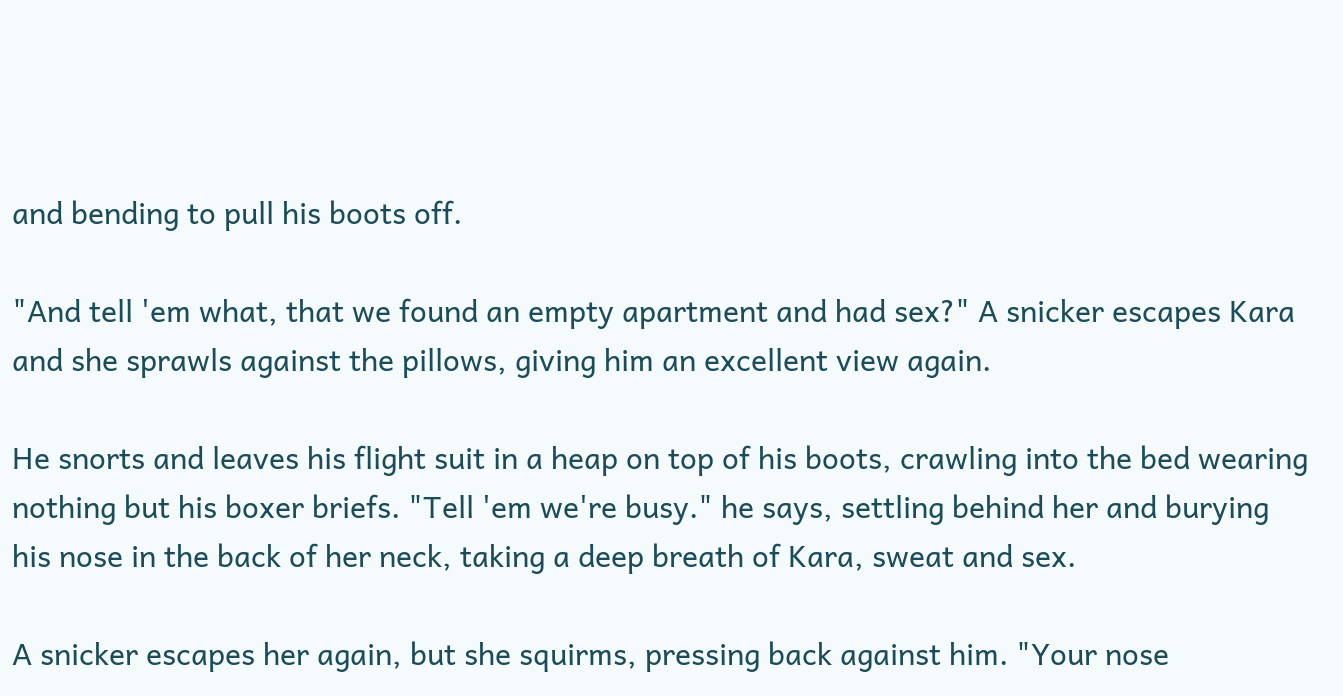and bending to pull his boots off.

"And tell 'em what, that we found an empty apartment and had sex?" A snicker escapes Kara and she sprawls against the pillows, giving him an excellent view again.

He snorts and leaves his flight suit in a heap on top of his boots, crawling into the bed wearing nothing but his boxer briefs. "Tell 'em we're busy." he says, settling behind her and burying his nose in the back of her neck, taking a deep breath of Kara, sweat and sex.

A snicker escapes her again, but she squirms, pressing back against him. "Your nose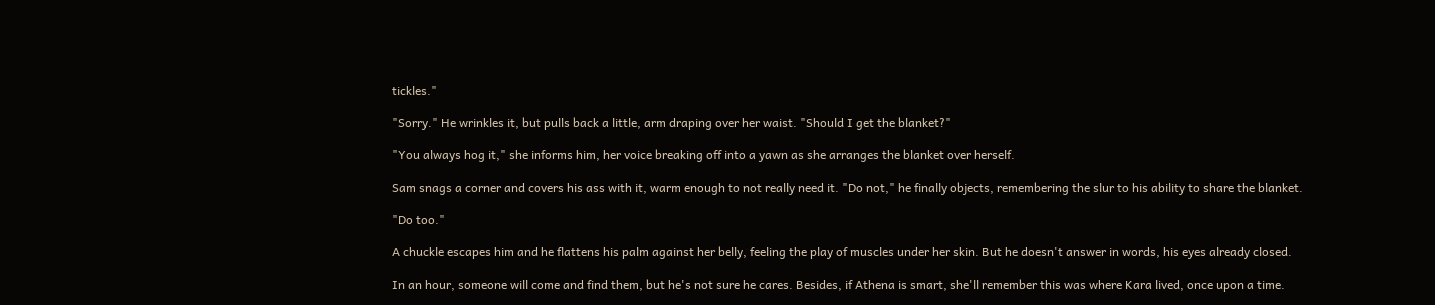tickles."

"Sorry." He wrinkles it, but pulls back a little, arm draping over her waist. "Should I get the blanket?"

"You always hog it," she informs him, her voice breaking off into a yawn as she arranges the blanket over herself.

Sam snags a corner and covers his ass with it, warm enough to not really need it. "Do not," he finally objects, remembering the slur to his ability to share the blanket.

"Do too."

A chuckle escapes him and he flattens his palm against her belly, feeling the play of muscles under her skin. But he doesn't answer in words, his eyes already closed.

In an hour, someone will come and find them, but he's not sure he cares. Besides, if Athena is smart, she'll remember this was where Kara lived, once upon a time.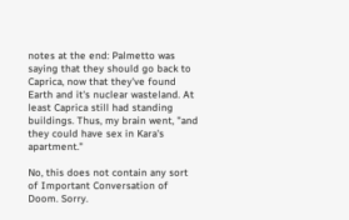notes at the end: Palmetto was saying that they should go back to Caprica, now that they've found Earth and it's nuclear wasteland. At least Caprica still had standing buildings. Thus, my brain went, "and they could have sex in Kara's apartment."

No, this does not contain any sort of Important Conversation of Doom. Sorry.